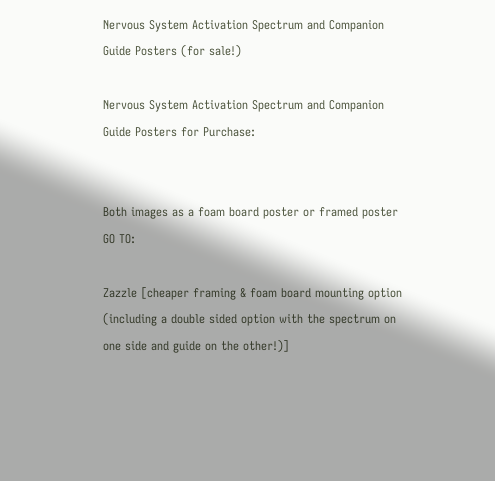Nervous System Activation Spectrum and Companion Guide Posters (for sale!)

Nervous System Activation Spectrum and Companion Guide Posters for Purchase:


Both images as a foam board poster or framed poster GO TO:

Zazzle [cheaper framing & foam board mounting option (including a double sided option with the spectrum on one side and guide on the other!)]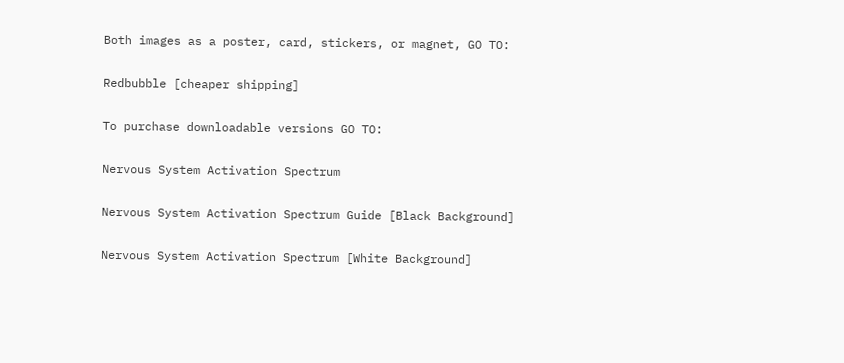Both images as a poster, card, stickers, or magnet, GO TO:

Redbubble [cheaper shipping]

To purchase downloadable versions GO TO:

Nervous System Activation Spectrum

Nervous System Activation Spectrum Guide [Black Background]

Nervous System Activation Spectrum [White Background]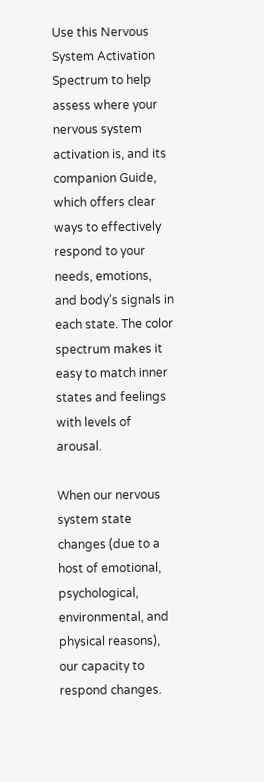Use this Nervous System Activation Spectrum to help assess where your nervous system activation is, and its companion Guide, which offers clear ways to effectively respond to your needs, emotions, and body’s signals in each state. The color spectrum makes it easy to match inner states and feelings with levels of arousal.

When our nervous system state changes (due to a host of emotional, psychological, environmental, and physical reasons), our capacity to respond changes.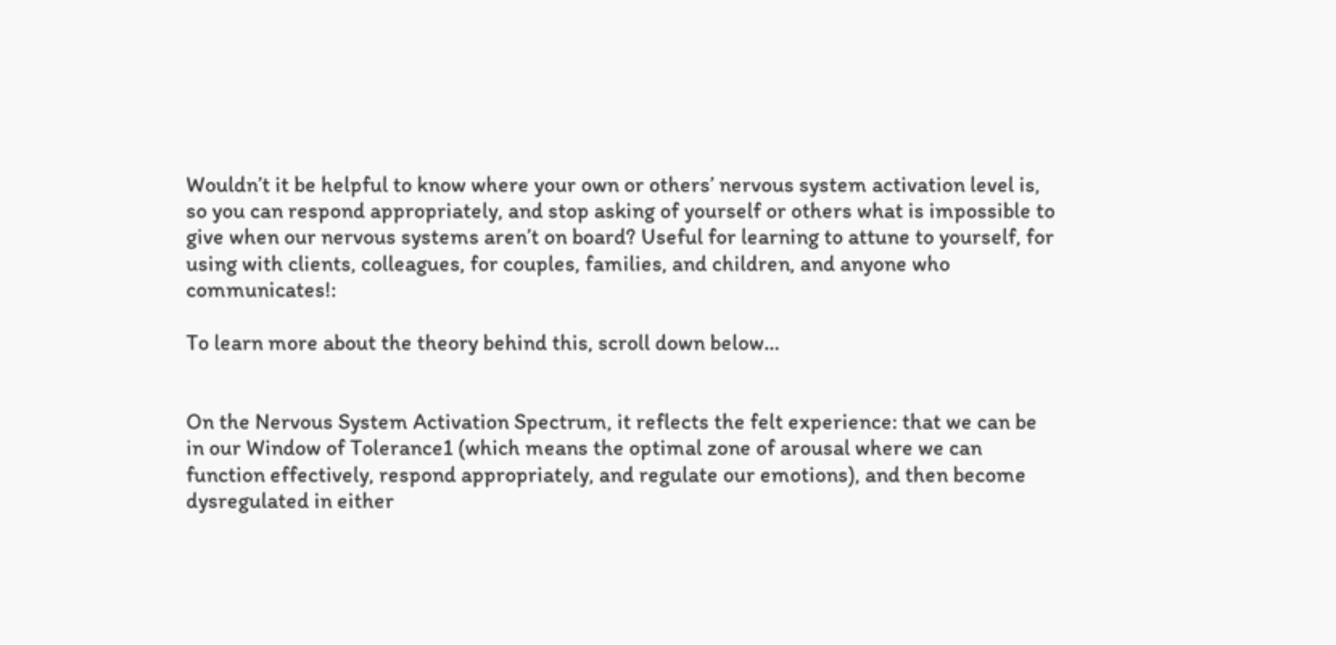Wouldn’t it be helpful to know where your own or others’ nervous system activation level is, so you can respond appropriately, and stop asking of yourself or others what is impossible to give when our nervous systems aren’t on board? Useful for learning to attune to yourself, for using with clients, colleagues, for couples, families, and children, and anyone who communicates!:

To learn more about the theory behind this, scroll down below…


On the Nervous System Activation Spectrum, it reflects the felt experience: that we can be in our Window of Tolerance1 (which means the optimal zone of arousal where we can function effectively, respond appropriately, and regulate our emotions), and then become dysregulated in either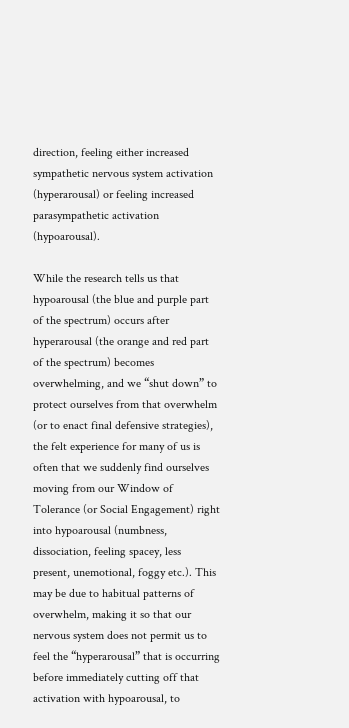direction, feeling either increased sympathetic nervous system activation (hyperarousal) or feeling increased parasympathetic activation (hypoarousal).

While the research tells us that hypoarousal (the blue and purple part of the spectrum) occurs after hyperarousal (the orange and red part of the spectrum) becomes overwhelming, and we “shut down” to protect ourselves from that overwhelm (or to enact final defensive strategies), the felt experience for many of us is often that we suddenly find ourselves moving from our Window of Tolerance (or Social Engagement) right into hypoarousal (numbness, dissociation, feeling spacey, less present, unemotional, foggy etc.). This may be due to habitual patterns of overwhelm, making it so that our nervous system does not permit us to feel the “hyperarousal” that is occurring before immediately cutting off that activation with hypoarousal, to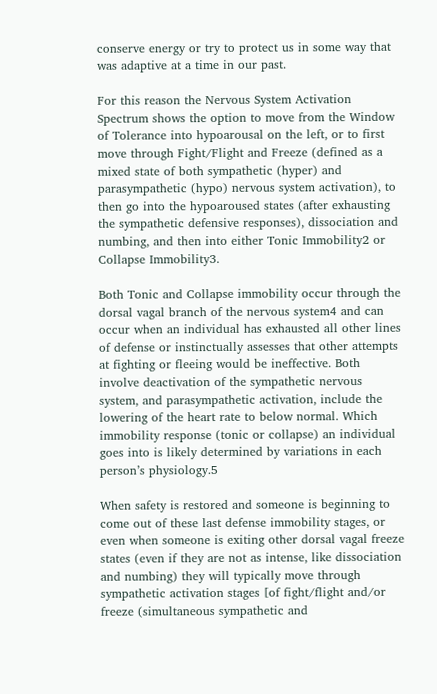conserve energy or try to protect us in some way that was adaptive at a time in our past.

For this reason the Nervous System Activation Spectrum shows the option to move from the Window of Tolerance into hypoarousal on the left, or to first move through Fight/Flight and Freeze (defined as a mixed state of both sympathetic (hyper) and parasympathetic (hypo) nervous system activation), to then go into the hypoaroused states (after exhausting the sympathetic defensive responses), dissociation and numbing, and then into either Tonic Immobility2 or Collapse Immobility3.

Both Tonic and Collapse immobility occur through the dorsal vagal branch of the nervous system4 and can occur when an individual has exhausted all other lines of defense or instinctually assesses that other attempts at fighting or fleeing would be ineffective. Both involve deactivation of the sympathetic nervous system, and parasympathetic activation, include the lowering of the heart rate to below normal. Which immobility response (tonic or collapse) an individual goes into is likely determined by variations in each person’s physiology.5

When safety is restored and someone is beginning to come out of these last defense immobility stages, or even when someone is exiting other dorsal vagal freeze states (even if they are not as intense, like dissociation and numbing) they will typically move through sympathetic activation stages [of fight/flight and/or freeze (simultaneous sympathetic and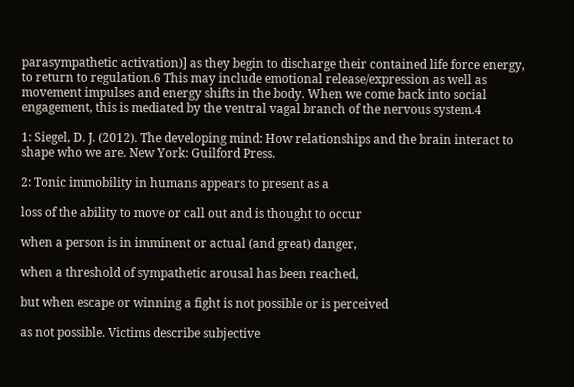parasympathetic activation)] as they begin to discharge their contained life force energy, to return to regulation.6 This may include emotional release/expression as well as movement impulses and energy shifts in the body. When we come back into social engagement, this is mediated by the ventral vagal branch of the nervous system.4

1: Siegel, D. J. (2012). The developing mind: How relationships and the brain interact to shape who we are. New York: Guilford Press.

2: Tonic immobility in humans appears to present as a

loss of the ability to move or call out and is thought to occur

when a person is in imminent or actual (and great) danger,

when a threshold of sympathetic arousal has been reached,

but when escape or winning a fight is not possible or is perceived

as not possible. Victims describe subjective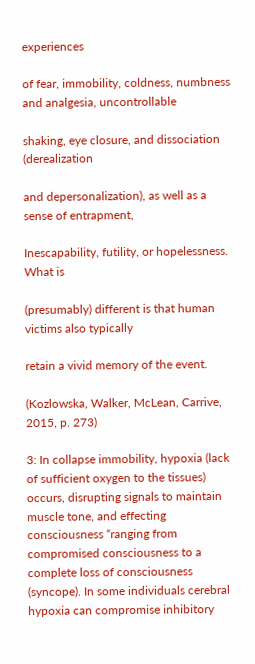experiences

of fear, immobility, coldness, numbness and analgesia, uncontrollable

shaking, eye closure, and dissociation (derealization

and depersonalization), as well as a sense of entrapment,

Inescapability, futility, or hopelessness. What is

(presumably) different is that human victims also typically

retain a vivid memory of the event.

(Kozlowska, Walker, McLean, Carrive, 2015, p. 273)

3: In collapse immobility, hypoxia (lack of sufficient oxygen to the tissues) occurs, disrupting signals to maintain muscle tone, and effecting consciousness “ranging from compromised consciousness to a complete loss of consciousness (syncope). In some individuals cerebral hypoxia can compromise inhibitory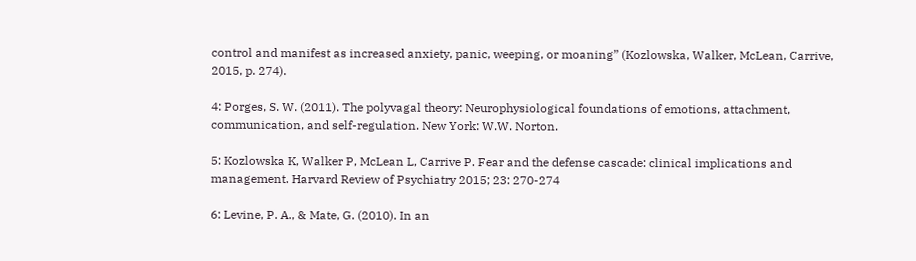control and manifest as increased anxiety, panic, weeping, or moaning” (Kozlowska, Walker, McLean, Carrive, 2015, p. 274).

4: Porges, S. W. (2011). The polyvagal theory: Neurophysiological foundations of emotions, attachment, communication, and self-regulation. New York: W.W. Norton.

5: Kozlowska K, Walker P, McLean L, Carrive P. Fear and the defense cascade: clinical implications and management. Harvard Review of Psychiatry 2015; 23: 270-274

6: Levine, P. A., & Mate, G. (2010). In an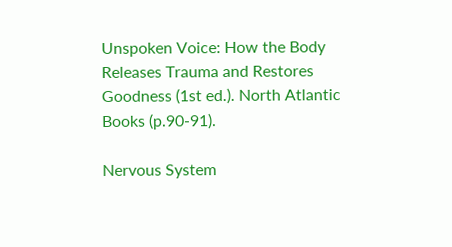Unspoken Voice: How the Body Releases Trauma and Restores Goodness (1st ed.). North Atlantic Books (p.90-91).

Nervous System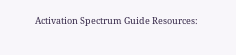Activation Spectrum Guide Resources: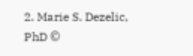2. Marie S. Dezelic, PhD ©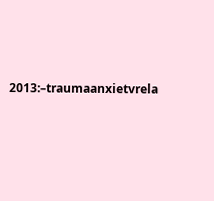2013:–traumaanxietvrela